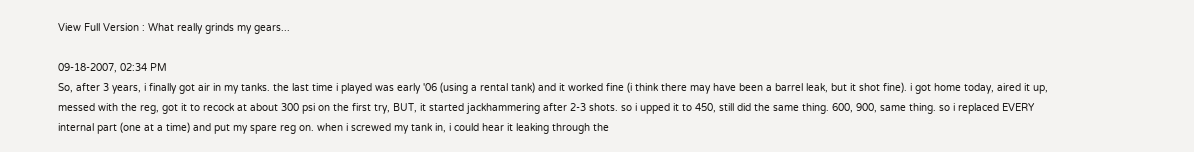View Full Version : What really grinds my gears...

09-18-2007, 02:34 PM
So, after 3 years, i finally got air in my tanks. the last time i played was early '06 (using a rental tank) and it worked fine (i think there may have been a barrel leak, but it shot fine). i got home today, aired it up, messed with the reg, got it to recock at about 300 psi on the first try, BUT, it started jackhammering after 2-3 shots. so i upped it to 450, still did the same thing. 600, 900, same thing. so i replaced EVERY internal part (one at a time) and put my spare reg on. when i screwed my tank in, i could hear it leaking through the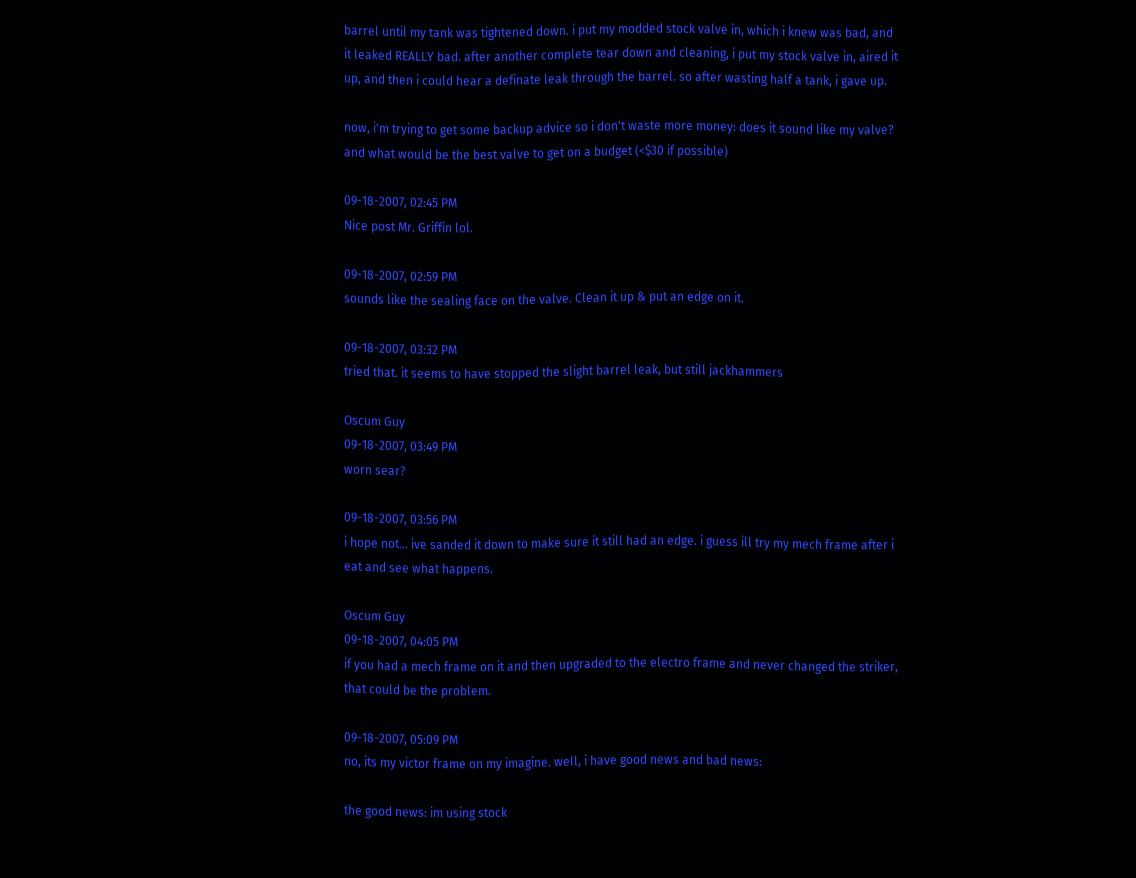barrel until my tank was tightened down. i put my modded stock valve in, which i knew was bad, and it leaked REALLY bad. after another complete tear down and cleaning, i put my stock valve in, aired it up, and then i could hear a definate leak through the barrel. so after wasting half a tank, i gave up.

now, i'm trying to get some backup advice so i don't waste more money: does it sound like my valve? and what would be the best valve to get on a budget (<$30 if possible)

09-18-2007, 02:45 PM
Nice post Mr. Griffin lol.

09-18-2007, 02:59 PM
sounds like the sealing face on the valve. Clean it up & put an edge on it.

09-18-2007, 03:32 PM
tried that. it seems to have stopped the slight barrel leak, but still jackhammers

Oscum Guy
09-18-2007, 03:49 PM
worn sear?

09-18-2007, 03:56 PM
i hope not... ive sanded it down to make sure it still had an edge. i guess ill try my mech frame after i eat and see what happens.

Oscum Guy
09-18-2007, 04:05 PM
if you had a mech frame on it and then upgraded to the electro frame and never changed the striker, that could be the problem.

09-18-2007, 05:09 PM
no, its my victor frame on my imagine. well, i have good news and bad news:

the good news: im using stock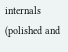internals (polished and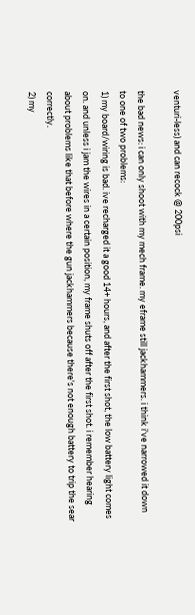venturi-less) and can recock @ 200psi

the bad news: i can only shoot with my mech frame. my eframe still jackhammers. i think i've narrowed it down to one of two problems:
1) my board/wiring is bad. ive recharged it a good 14+ hours, and after the first shot, the low battery light comes on. and unless i jam the wires in a certain position, my frame shuts off after the first shot. i remember hearing about problems like that before where the gun jackhammers because there's not enough battery to trip the sear correctly.
2) my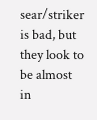sear/striker is bad, but they look to be almost in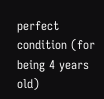perfect condition (for being 4 years old)